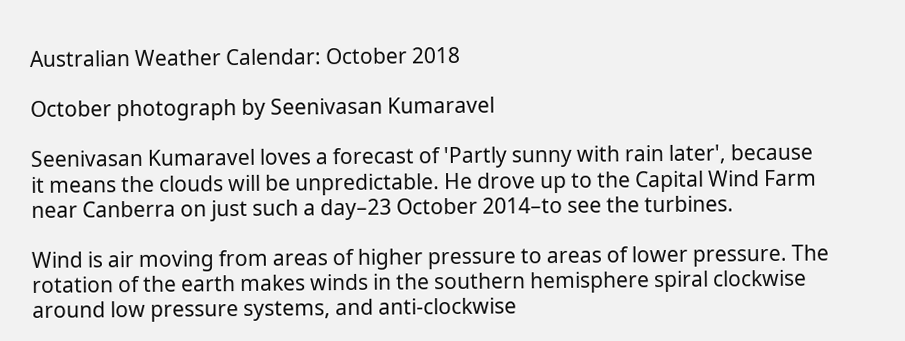Australian Weather Calendar: October 2018

October photograph by Seenivasan Kumaravel

Seenivasan Kumaravel loves a forecast of 'Partly sunny with rain later', because it means the clouds will be unpredictable. He drove up to the Capital Wind Farm near Canberra on just such a day–23 October 2014–to see the turbines.

Wind is air moving from areas of higher pressure to areas of lower pressure. The rotation of the earth makes winds in the southern hemisphere spiral clockwise around low pressure systems, and anti-clockwise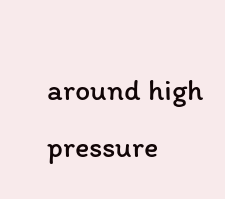around high pressure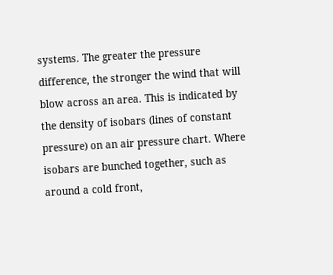systems. The greater the pressure difference, the stronger the wind that will blow across an area. This is indicated by the density of isobars (lines of constant pressure) on an air pressure chart. Where isobars are bunched together, such as around a cold front,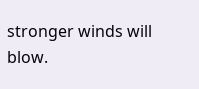stronger winds will blow.